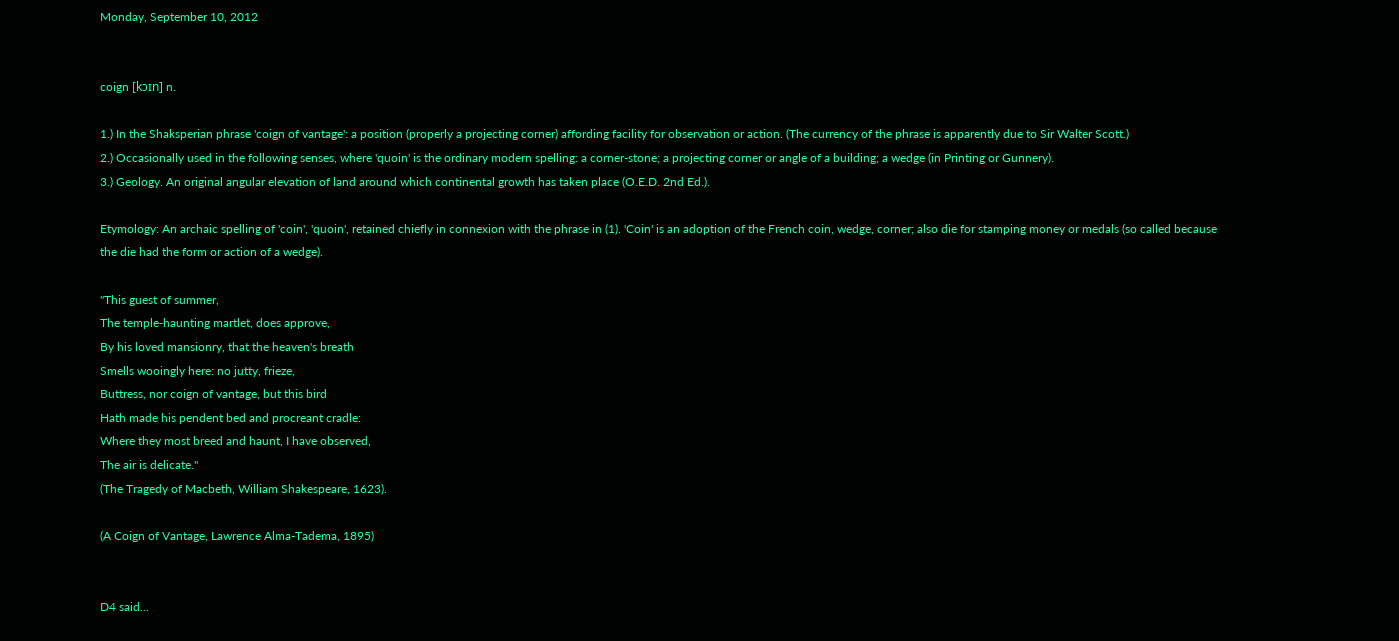Monday, September 10, 2012


coign [kɔɪn] n.

1.) In the Shaksperian phrase 'coign of vantage': a position (properly a projecting corner) affording facility for observation or action. (The currency of the phrase is apparently due to Sir Walter Scott.)
2.) Occasionally used in the following senses, where 'quoin' is the ordinary modern spelling: a corner-stone; a projecting corner or angle of a building; a wedge (in Printing or Gunnery).
3.) Geology. An original angular elevation of land around which continental growth has taken place (O.E.D. 2nd Ed.).

Etymology: An archaic spelling of 'coin', 'quoin', retained chiefly in connexion with the phrase in (1). 'Coin' is an adoption of the French coin, wedge, corner; also die for stamping money or medals (so called because the die had the form or action of a wedge).

"This guest of summer,
The temple-haunting martlet, does approve,
By his loved mansionry, that the heaven's breath
Smells wooingly here: no jutty, frieze,
Buttress, nor coign of vantage, but this bird
Hath made his pendent bed and procreant cradle:
Where they most breed and haunt, I have observed,
The air is delicate."
(The Tragedy of Macbeth, William Shakespeare, 1623).

(A Coign of Vantage, Lawrence Alma-Tadema, 1895)


D4 said...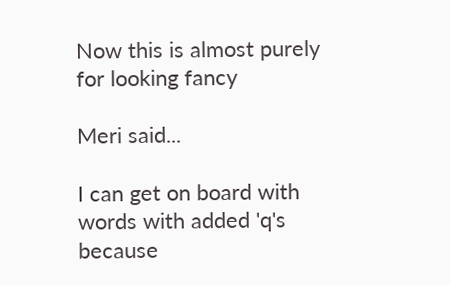Now this is almost purely for looking fancy

Meri said...

I can get on board with words with added 'q's because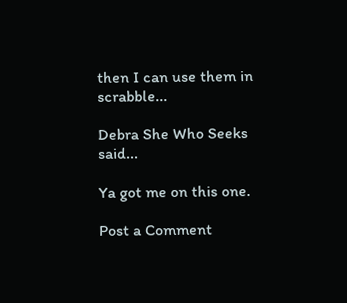then I can use them in scrabble...

Debra She Who Seeks said...

Ya got me on this one.

Post a Comment